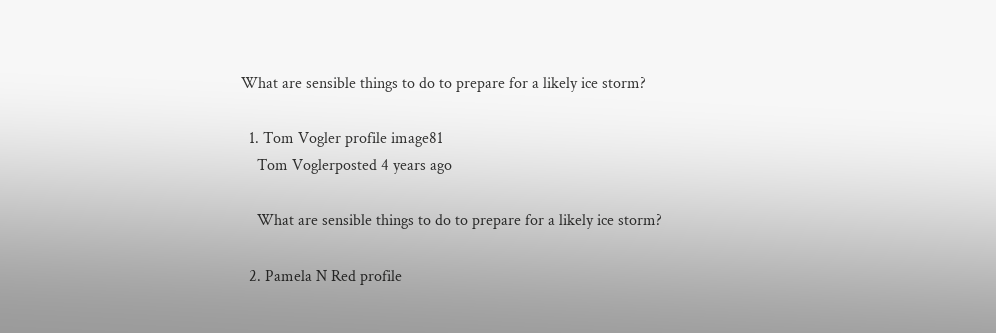What are sensible things to do to prepare for a likely ice storm?

  1. Tom Vogler profile image81
    Tom Voglerposted 4 years ago

    What are sensible things to do to prepare for a likely ice storm?

  2. Pamela N Red profile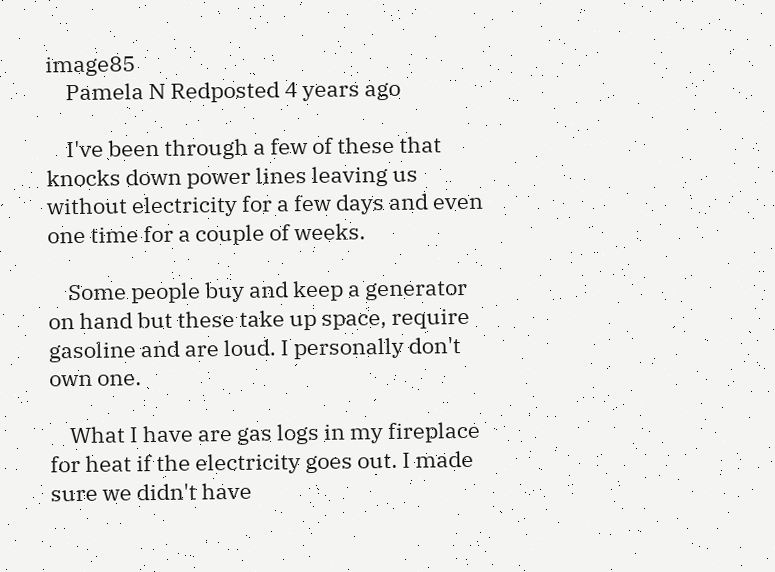image85
    Pamela N Redposted 4 years ago

    I've been through a few of these that knocks down power lines leaving us without electricity for a few days and even one time for a couple of weeks.

    Some people buy and keep a generator on hand but these take up space, require gasoline and are loud. I personally don't own one.

    What I have are gas logs in my fireplace for heat if the electricity goes out. I made sure we didn't have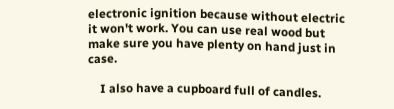electronic ignition because without electric it won't work. You can use real wood but make sure you have plenty on hand just in case.

    I also have a cupboard full of candles.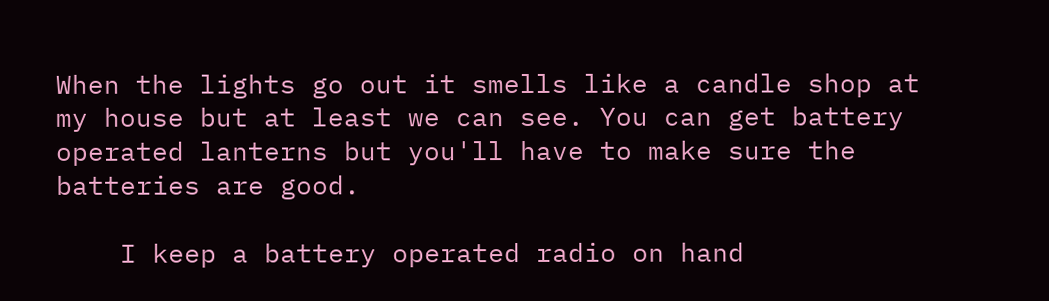When the lights go out it smells like a candle shop at my house but at least we can see. You can get battery operated lanterns but you'll have to make sure the batteries are good.

    I keep a battery operated radio on hand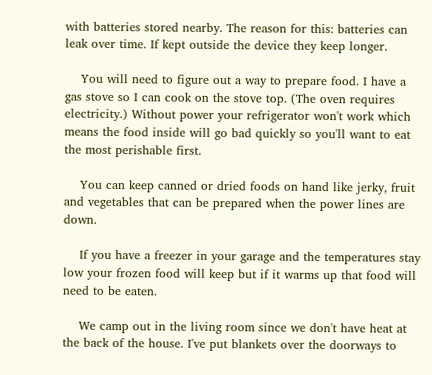with batteries stored nearby. The reason for this: batteries can leak over time. If kept outside the device they keep longer.

    You will need to figure out a way to prepare food. I have a gas stove so I can cook on the stove top. (The oven requires electricity.) Without power your refrigerator won't work which means the food inside will go bad quickly so you'll want to eat the most perishable first.

    You can keep canned or dried foods on hand like jerky, fruit and vegetables that can be prepared when the power lines are down.

    If you have a freezer in your garage and the temperatures stay low your frozen food will keep but if it warms up that food will need to be eaten.

    We camp out in the living room since we don't have heat at the back of the house. I've put blankets over the doorways to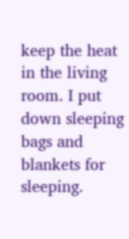keep the heat in the living room. I put down sleeping bags and blankets for sleeping.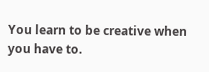You learn to be creative when you have to.